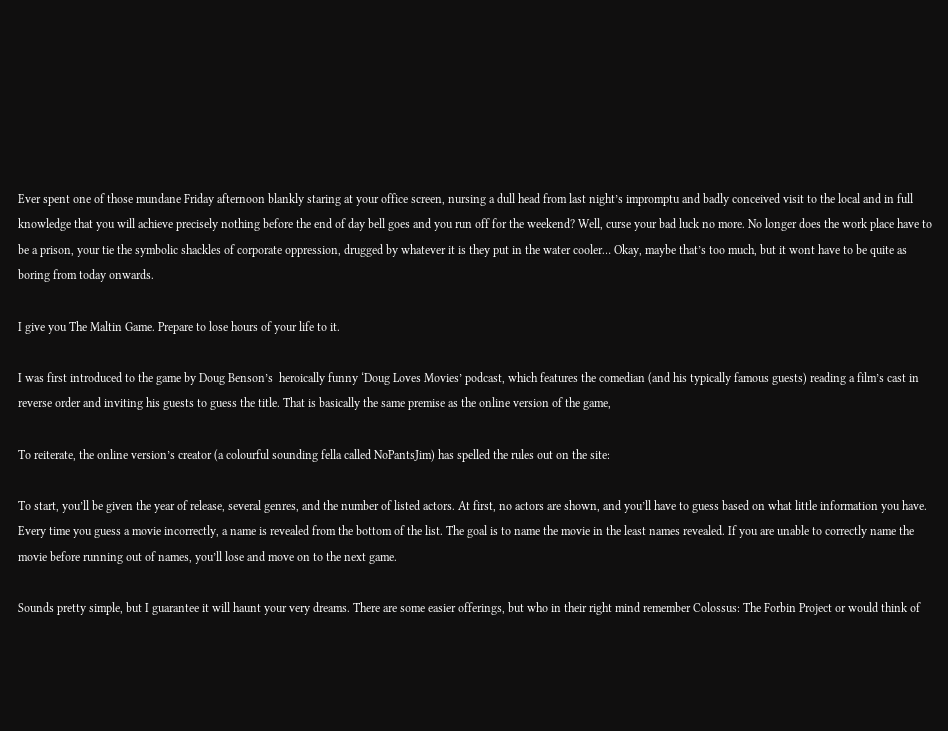Ever spent one of those mundane Friday afternoon blankly staring at your office screen, nursing a dull head from last night’s impromptu and badly conceived visit to the local and in full knowledge that you will achieve precisely nothing before the end of day bell goes and you run off for the weekend? Well, curse your bad luck no more. No longer does the work place have to be a prison, your tie the symbolic shackles of corporate oppression, drugged by whatever it is they put in the water cooler… Okay, maybe that’s too much, but it wont have to be quite as boring from today onwards.

I give you The Maltin Game. Prepare to lose hours of your life to it.

I was first introduced to the game by Doug Benson’s  heroically funny ‘Doug Loves Movies’ podcast, which features the comedian (and his typically famous guests) reading a film’s cast in reverse order and inviting his guests to guess the title. That is basically the same premise as the online version of the game,

To reiterate, the online version’s creator (a colourful sounding fella called NoPantsJim) has spelled the rules out on the site:

To start, you’ll be given the year of release, several genres, and the number of listed actors. At first, no actors are shown, and you’ll have to guess based on what little information you have. Every time you guess a movie incorrectly, a name is revealed from the bottom of the list. The goal is to name the movie in the least names revealed. If you are unable to correctly name the movie before running out of names, you’ll lose and move on to the next game.

Sounds pretty simple, but I guarantee it will haunt your very dreams. There are some easier offerings, but who in their right mind remember Colossus: The Forbin Project or would think of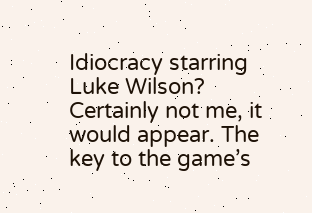Idiocracy starring Luke Wilson? Certainly not me, it would appear. The key to the game’s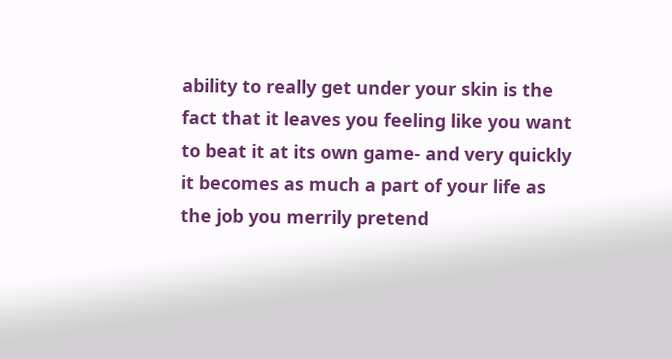ability to really get under your skin is the fact that it leaves you feeling like you want to beat it at its own game- and very quickly it becomes as much a part of your life as the job you merrily pretend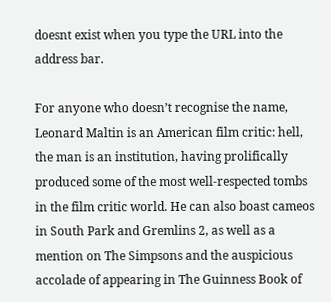doesnt exist when you type the URL into the address bar.

For anyone who doesn’t recognise the name, Leonard Maltin is an American film critic: hell, the man is an institution, having prolifically produced some of the most well-respected tombs in the film critic world. He can also boast cameos in South Park and Gremlins 2, as well as a mention on The Simpsons and the auspicious accolade of appearing in The Guinness Book of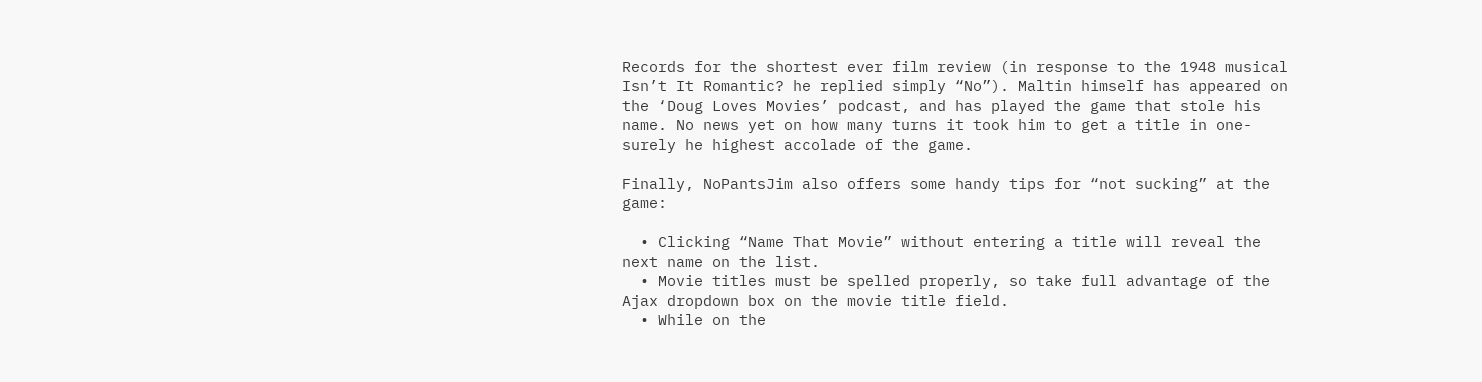Records for the shortest ever film review (in response to the 1948 musical Isn’t It Romantic? he replied simply “No”). Maltin himself has appeared on the ‘Doug Loves Movies’ podcast, and has played the game that stole his name. No news yet on how many turns it took him to get a title in one- surely he highest accolade of the game.

Finally, NoPantsJim also offers some handy tips for “not sucking” at the game:

  • Clicking “Name That Movie” without entering a title will reveal the next name on the list.
  • Movie titles must be spelled properly, so take full advantage of the Ajax dropdown box on the movie title field.
  • While on the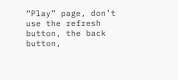“Play” page, don’t use the refresh button, the back button,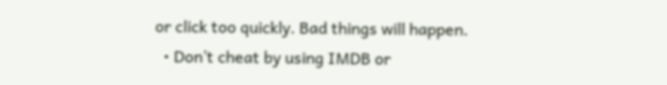or click too quickly. Bad things will happen.
  • Don’t cheat by using IMDB or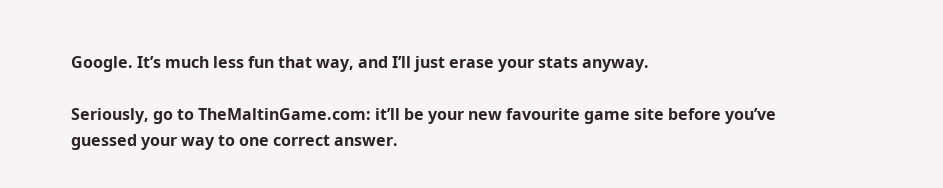Google. It’s much less fun that way, and I’ll just erase your stats anyway.

Seriously, go to TheMaltinGame.com: it’ll be your new favourite game site before you’ve guessed your way to one correct answer.